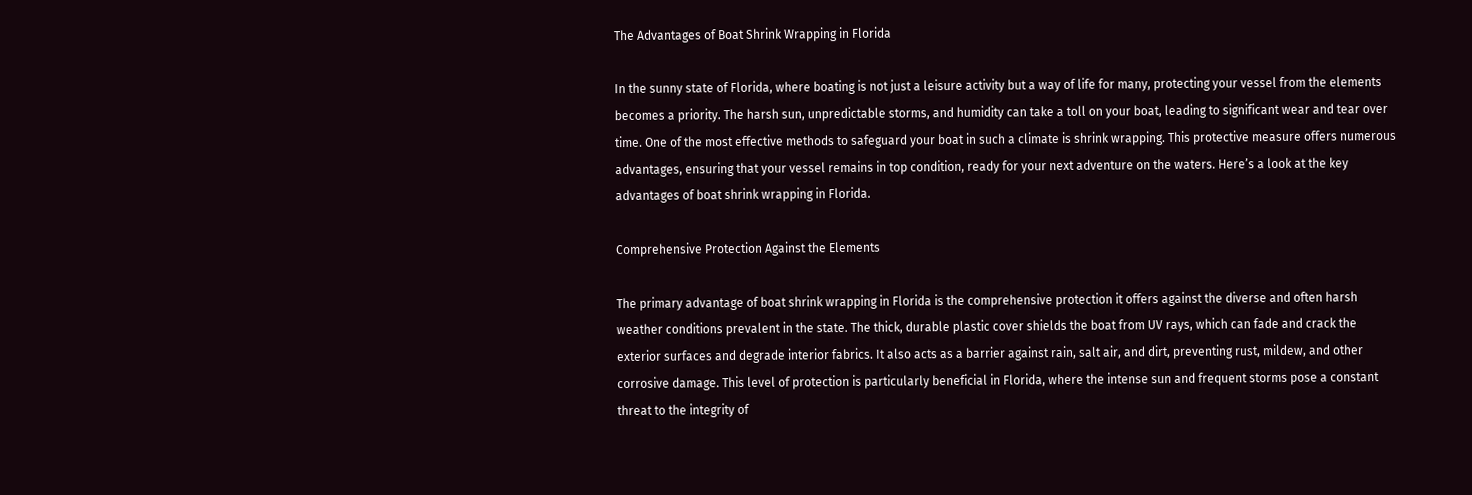The Advantages of Boat Shrink Wrapping in Florida

In the sunny state of Florida, where boating is not just a leisure activity but a way of life for many, protecting your vessel from the elements becomes a priority. The harsh sun, unpredictable storms, and humidity can take a toll on your boat, leading to significant wear and tear over time. One of the most effective methods to safeguard your boat in such a climate is shrink wrapping. This protective measure offers numerous advantages, ensuring that your vessel remains in top condition, ready for your next adventure on the waters. Here’s a look at the key advantages of boat shrink wrapping in Florida.

Comprehensive Protection Against the Elements

The primary advantage of boat shrink wrapping in Florida is the comprehensive protection it offers against the diverse and often harsh weather conditions prevalent in the state. The thick, durable plastic cover shields the boat from UV rays, which can fade and crack the exterior surfaces and degrade interior fabrics. It also acts as a barrier against rain, salt air, and dirt, preventing rust, mildew, and other corrosive damage. This level of protection is particularly beneficial in Florida, where the intense sun and frequent storms pose a constant threat to the integrity of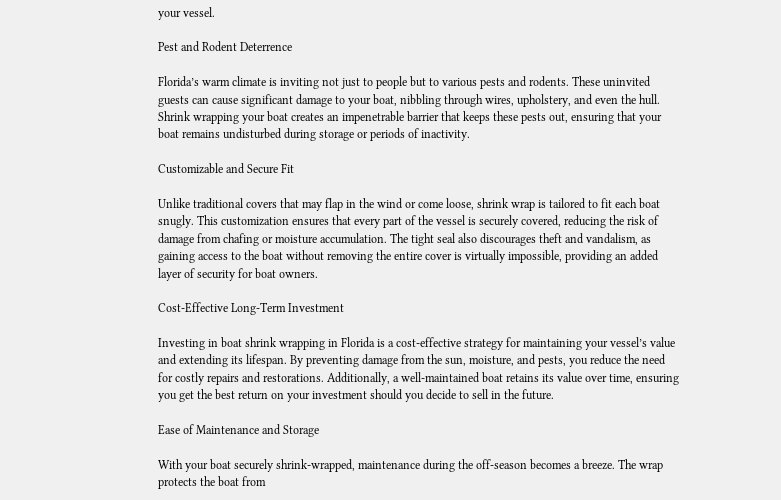your vessel.

Pest and Rodent Deterrence

Florida’s warm climate is inviting not just to people but to various pests and rodents. These uninvited guests can cause significant damage to your boat, nibbling through wires, upholstery, and even the hull. Shrink wrapping your boat creates an impenetrable barrier that keeps these pests out, ensuring that your boat remains undisturbed during storage or periods of inactivity.

Customizable and Secure Fit

Unlike traditional covers that may flap in the wind or come loose, shrink wrap is tailored to fit each boat snugly. This customization ensures that every part of the vessel is securely covered, reducing the risk of damage from chafing or moisture accumulation. The tight seal also discourages theft and vandalism, as gaining access to the boat without removing the entire cover is virtually impossible, providing an added layer of security for boat owners.

Cost-Effective Long-Term Investment

Investing in boat shrink wrapping in Florida is a cost-effective strategy for maintaining your vessel’s value and extending its lifespan. By preventing damage from the sun, moisture, and pests, you reduce the need for costly repairs and restorations. Additionally, a well-maintained boat retains its value over time, ensuring you get the best return on your investment should you decide to sell in the future.

Ease of Maintenance and Storage

With your boat securely shrink-wrapped, maintenance during the off-season becomes a breeze. The wrap protects the boat from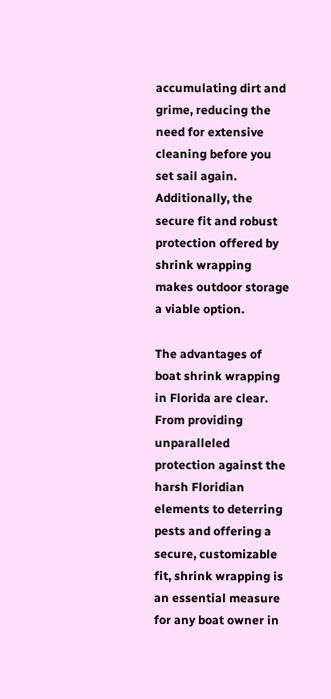accumulating dirt and grime, reducing the need for extensive cleaning before you set sail again. Additionally, the secure fit and robust protection offered by shrink wrapping makes outdoor storage a viable option.

The advantages of boat shrink wrapping in Florida are clear. From providing unparalleled protection against the harsh Floridian elements to deterring pests and offering a secure, customizable fit, shrink wrapping is an essential measure for any boat owner in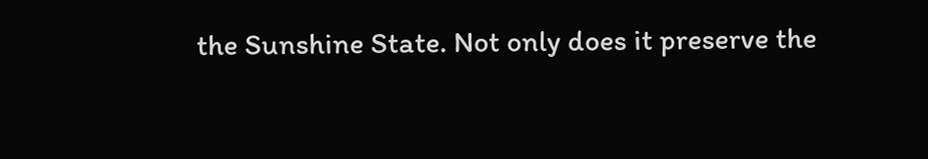the Sunshine State. Not only does it preserve the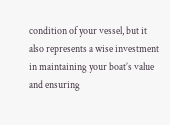condition of your vessel, but it also represents a wise investment in maintaining your boat’s value and ensuring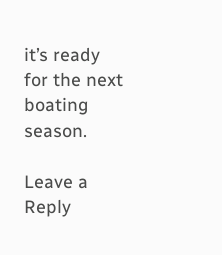it’s ready for the next boating season.

Leave a Reply